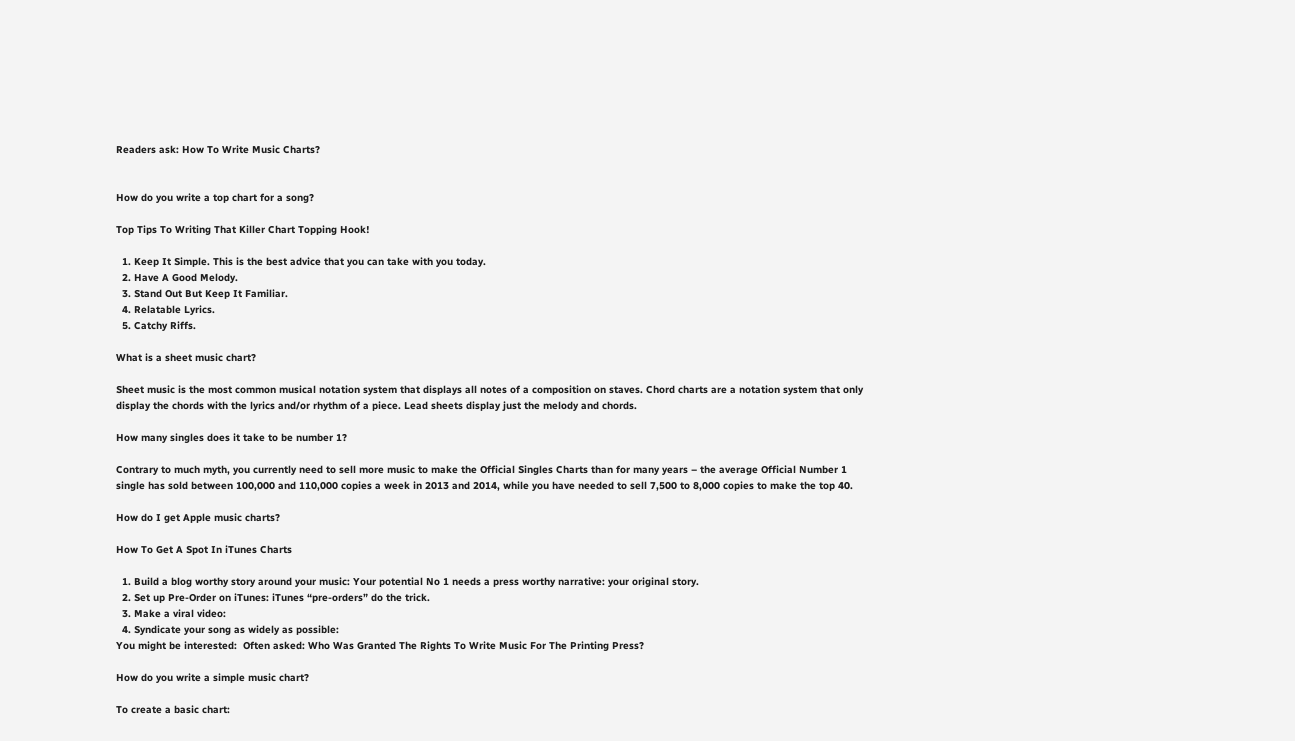Readers ask: How To Write Music Charts?


How do you write a top chart for a song?

Top Tips To Writing That Killer Chart Topping Hook!

  1. Keep It Simple. This is the best advice that you can take with you today.
  2. Have A Good Melody.
  3. Stand Out But Keep It Familiar.
  4. Relatable Lyrics.
  5. Catchy Riffs.

What is a sheet music chart?

Sheet music is the most common musical notation system that displays all notes of a composition on staves. Chord charts are a notation system that only display the chords with the lyrics and/or rhythm of a piece. Lead sheets display just the melody and chords.

How many singles does it take to be number 1?

Contrary to much myth, you currently need to sell more music to make the Official Singles Charts than for many years – the average Official Number 1 single has sold between 100,000 and 110,000 copies a week in 2013 and 2014, while you have needed to sell 7,500 to 8,000 copies to make the top 40.

How do I get Apple music charts?

How To Get A Spot In iTunes Charts

  1. Build a blog worthy story around your music: Your potential No 1 needs a press worthy narrative: your original story.
  2. Set up Pre-Order on iTunes: iTunes “pre-orders” do the trick.
  3. Make a viral video:
  4. Syndicate your song as widely as possible:
You might be interested:  Often asked: Who Was Granted The Rights To Write Music For The Printing Press?

How do you write a simple music chart?

To create a basic chart: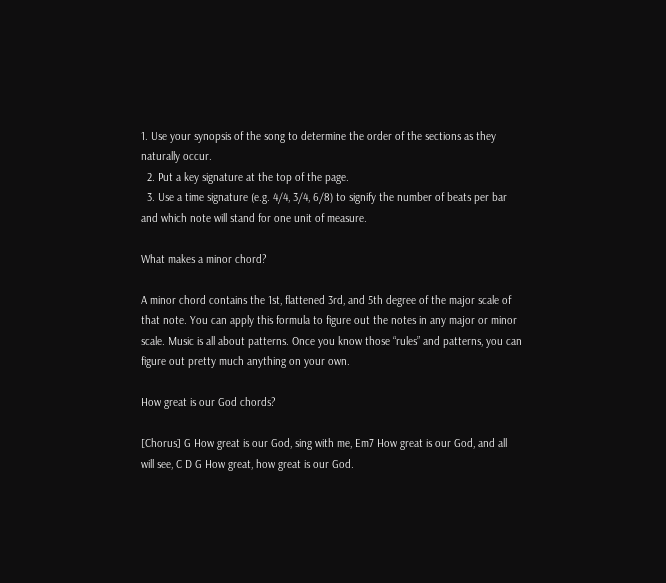1. Use your synopsis of the song to determine the order of the sections as they naturally occur.
  2. Put a key signature at the top of the page.
  3. Use a time signature (e.g. 4/4, 3/4, 6/8) to signify the number of beats per bar and which note will stand for one unit of measure.

What makes a minor chord?

A minor chord contains the 1st, flattened 3rd, and 5th degree of the major scale of that note. You can apply this formula to figure out the notes in any major or minor scale. Music is all about patterns. Once you know those “rules” and patterns, you can figure out pretty much anything on your own.

How great is our God chords?

[Chorus] G How great is our God, sing with me, Em7 How great is our God, and all will see, C D G How great, how great is our God.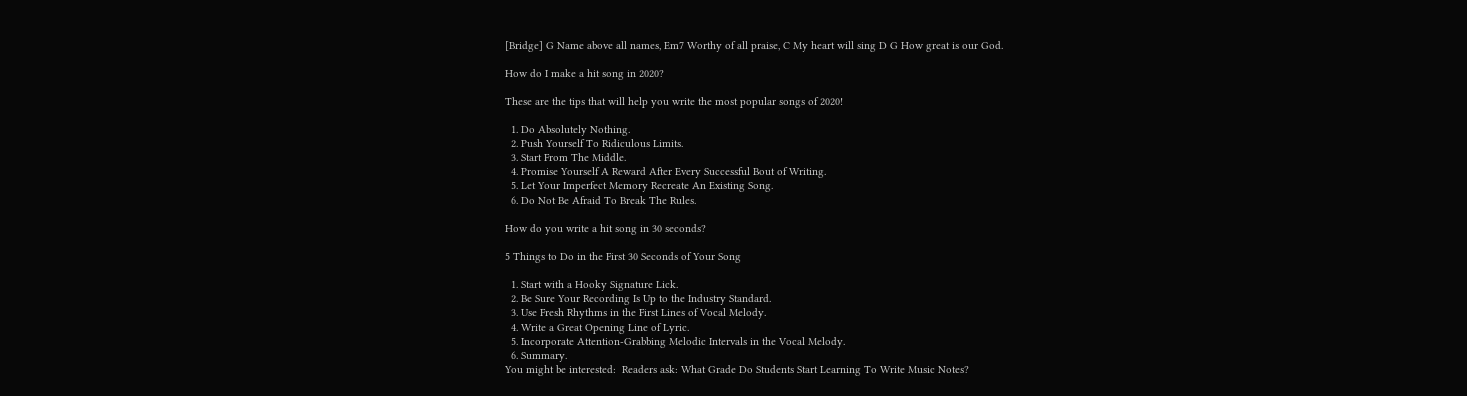[Bridge] G Name above all names, Em7 Worthy of all praise, C My heart will sing D G How great is our God.

How do I make a hit song in 2020?

These are the tips that will help you write the most popular songs of 2020!

  1. Do Absolutely Nothing.
  2. Push Yourself To Ridiculous Limits.
  3. Start From The Middle.
  4. Promise Yourself A Reward After Every Successful Bout of Writing.
  5. Let Your Imperfect Memory Recreate An Existing Song.
  6. Do Not Be Afraid To Break The Rules.

How do you write a hit song in 30 seconds?

5 Things to Do in the First 30 Seconds of Your Song

  1. Start with a Hooky Signature Lick.
  2. Be Sure Your Recording Is Up to the Industry Standard.
  3. Use Fresh Rhythms in the First Lines of Vocal Melody.
  4. Write a Great Opening Line of Lyric.
  5. Incorporate Attention-Grabbing Melodic Intervals in the Vocal Melody.
  6. Summary.
You might be interested:  Readers ask: What Grade Do Students Start Learning To Write Music Notes?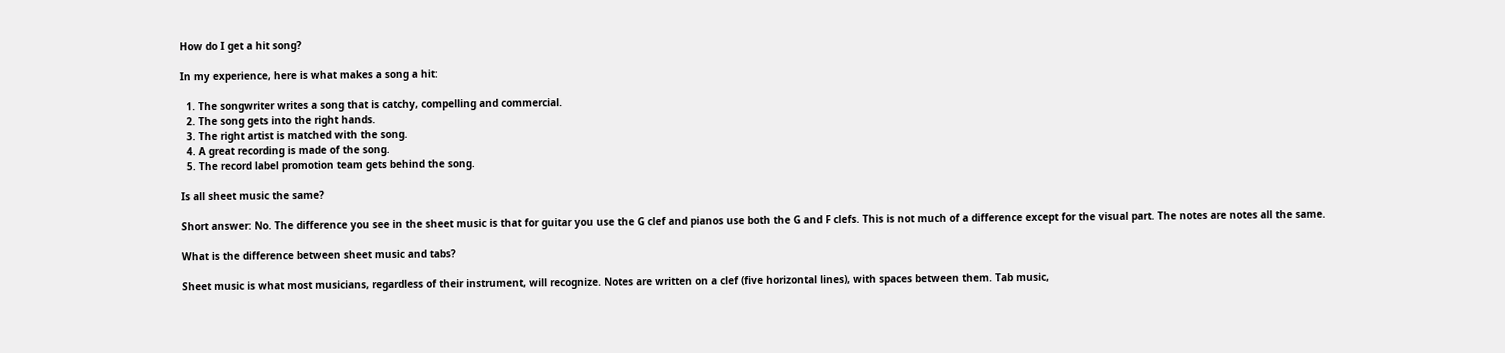How do I get a hit song?

In my experience, here is what makes a song a hit:

  1. The songwriter writes a song that is catchy, compelling and commercial.
  2. The song gets into the right hands.
  3. The right artist is matched with the song.
  4. A great recording is made of the song.
  5. The record label promotion team gets behind the song.

Is all sheet music the same?

Short answer: No. The difference you see in the sheet music is that for guitar you use the G clef and pianos use both the G and F clefs. This is not much of a difference except for the visual part. The notes are notes all the same.

What is the difference between sheet music and tabs?

Sheet music is what most musicians, regardless of their instrument, will recognize. Notes are written on a clef (five horizontal lines), with spaces between them. Tab music,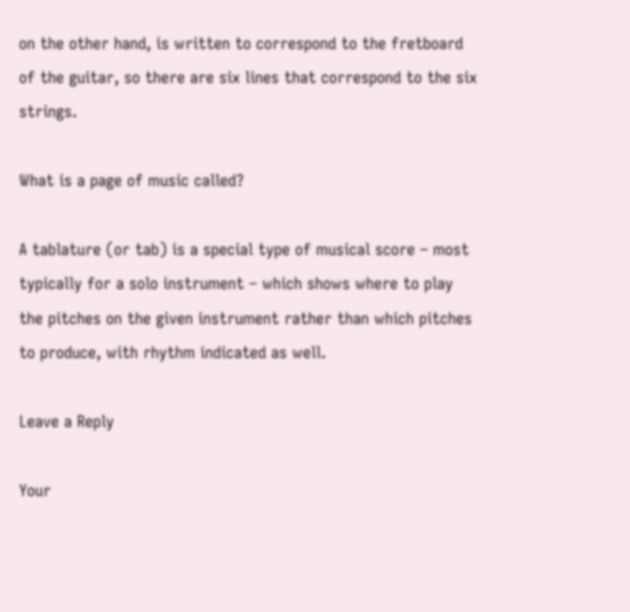on the other hand, is written to correspond to the fretboard of the guitar, so there are six lines that correspond to the six strings.

What is a page of music called?

A tablature (or tab) is a special type of musical score – most typically for a solo instrument – which shows where to play the pitches on the given instrument rather than which pitches to produce, with rhythm indicated as well.

Leave a Reply

Your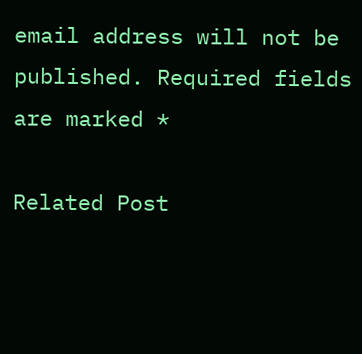email address will not be published. Required fields are marked *

Related Post